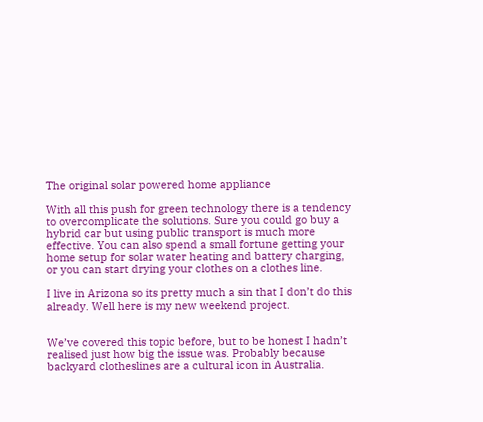The original solar powered home appliance

With all this push for green technology there is a tendency to overcomplicate the solutions. Sure you could go buy a hybrid car but using public transport is much more effective. You can also spend a small fortune getting your home setup for solar water heating and battery charging, or you can start drying your clothes on a clothes line.

I live in Arizona so its pretty much a sin that I don’t do this already. Well here is my new weekend project.


We’ve covered this topic before, but to be honest I hadn’t realised just how big the issue was. Probably because backyard clotheslines are a cultural icon in Australia.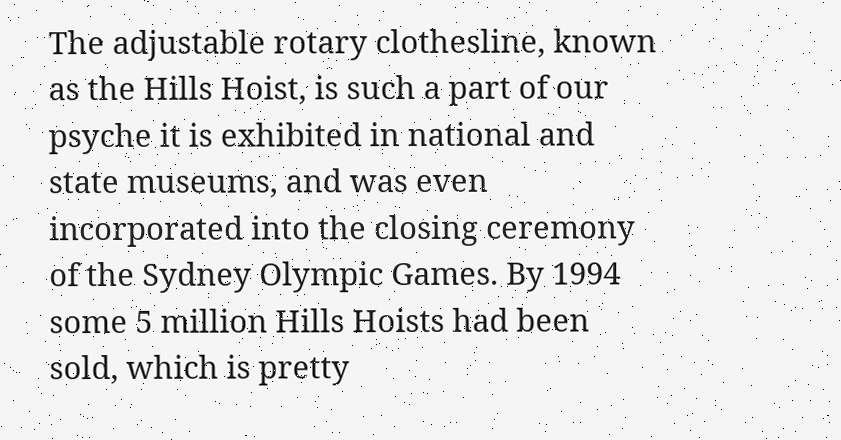The adjustable rotary clothesline, known as the Hills Hoist, is such a part of our psyche it is exhibited in national and state museums, and was even incorporated into the closing ceremony of the Sydney Olympic Games. By 1994 some 5 million Hills Hoists had been sold, which is pretty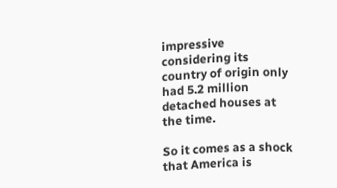impressive considering its country of origin only had 5.2 million detached houses at the time.

So it comes as a shock that America is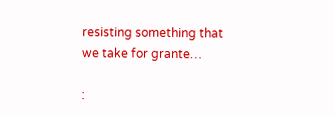resisting something that we take for grante…

: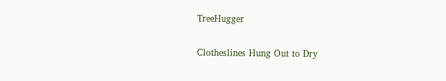TreeHugger

Clotheslines Hung Out to Dry